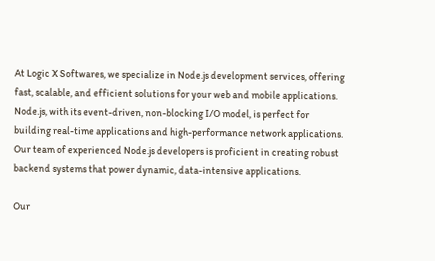At Logic X Softwares, we specialize in Node.js development services, offering fast, scalable, and efficient solutions for your web and mobile applications. Node.js, with its event-driven, non-blocking I/O model, is perfect for building real-time applications and high-performance network applications. Our team of experienced Node.js developers is proficient in creating robust backend systems that power dynamic, data-intensive applications.

Our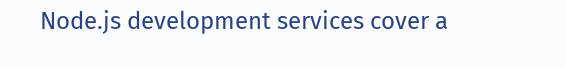Node.js development services cover a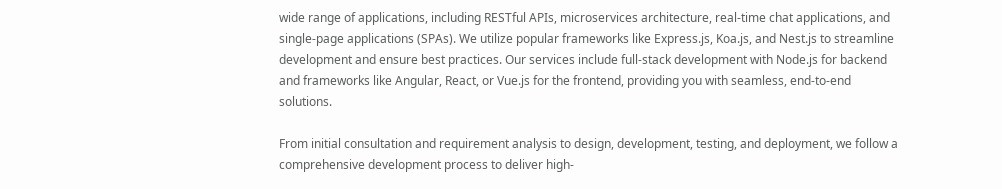wide range of applications, including RESTful APIs, microservices architecture, real-time chat applications, and single-page applications (SPAs). We utilize popular frameworks like Express.js, Koa.js, and Nest.js to streamline development and ensure best practices. Our services include full-stack development with Node.js for backend and frameworks like Angular, React, or Vue.js for the frontend, providing you with seamless, end-to-end solutions.

From initial consultation and requirement analysis to design, development, testing, and deployment, we follow a comprehensive development process to deliver high-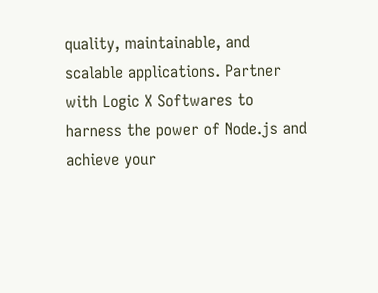quality, maintainable, and scalable applications. Partner with Logic X Softwares to harness the power of Node.js and achieve your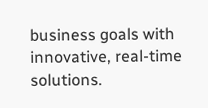business goals with innovative, real-time solutions.